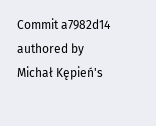Commit a7982d14 authored by Michał Kępień's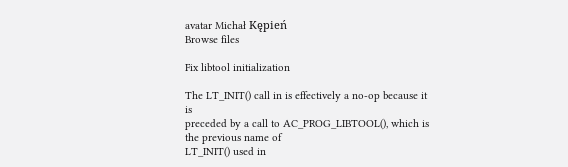avatar Michał Kępień
Browse files

Fix libtool initialization

The LT_INIT() call in is effectively a no-op because it is
preceded by a call to AC_PROG_LIBTOOL(), which is the previous name of
LT_INIT() used in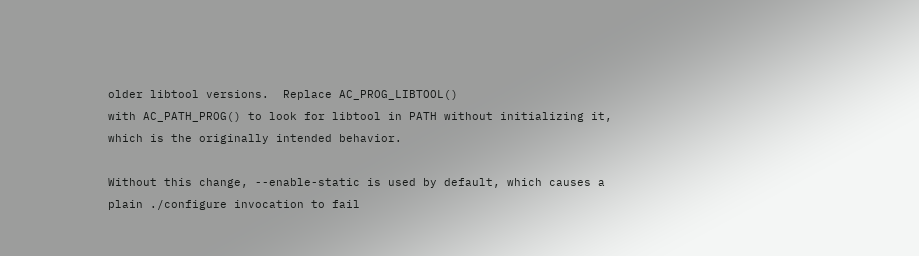older libtool versions.  Replace AC_PROG_LIBTOOL()
with AC_PATH_PROG() to look for libtool in PATH without initializing it,
which is the originally intended behavior.

Without this change, --enable-static is used by default, which causes a
plain ./configure invocation to fail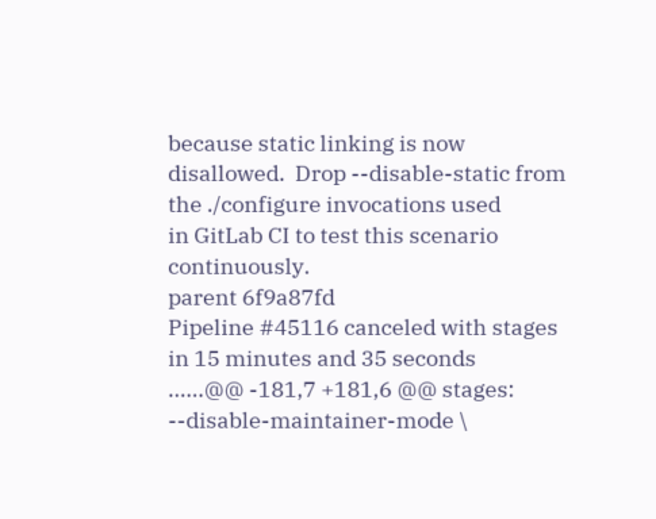because static linking is now
disallowed.  Drop --disable-static from the ./configure invocations used
in GitLab CI to test this scenario continuously.
parent 6f9a87fd
Pipeline #45116 canceled with stages
in 15 minutes and 35 seconds
......@@ -181,7 +181,6 @@ stages:
--disable-maintainer-mode \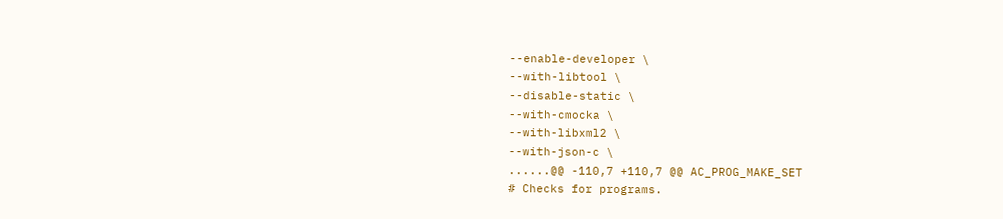--enable-developer \
--with-libtool \
--disable-static \
--with-cmocka \
--with-libxml2 \
--with-json-c \
......@@ -110,7 +110,7 @@ AC_PROG_MAKE_SET
# Checks for programs.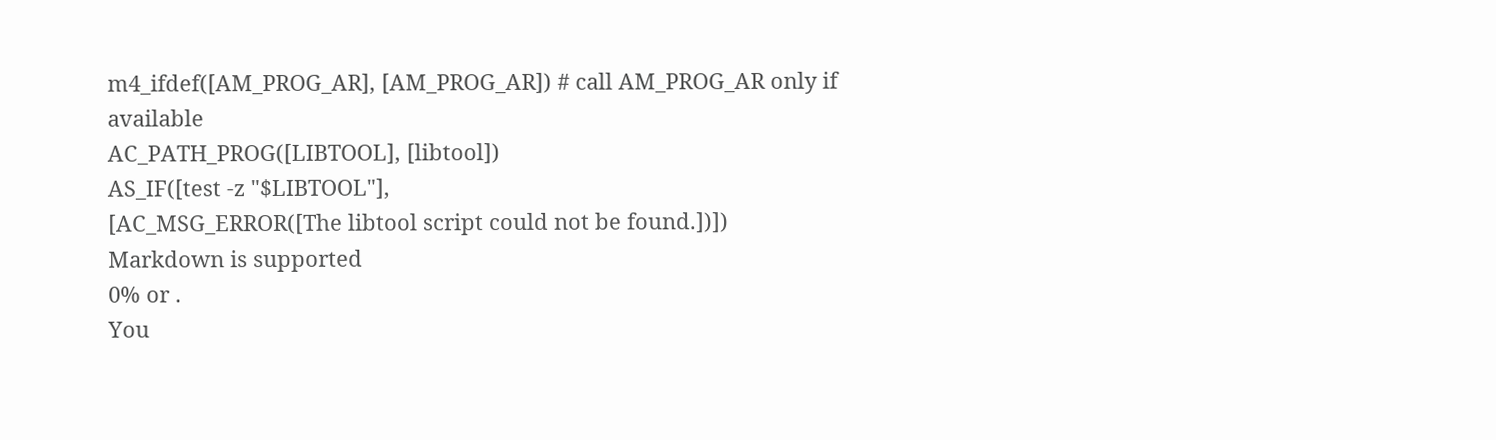m4_ifdef([AM_PROG_AR], [AM_PROG_AR]) # call AM_PROG_AR only if available
AC_PATH_PROG([LIBTOOL], [libtool])
AS_IF([test -z "$LIBTOOL"],
[AC_MSG_ERROR([The libtool script could not be found.])])
Markdown is supported
0% or .
You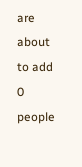are about to add 0 people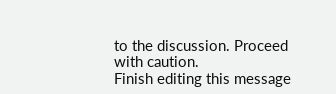to the discussion. Proceed with caution.
Finish editing this message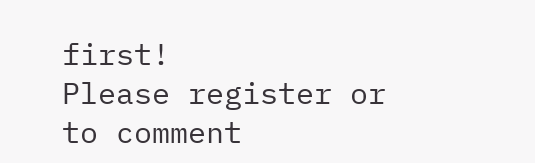first!
Please register or to comment